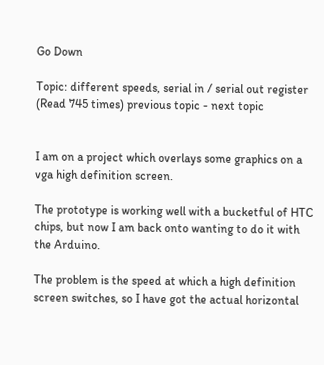Go Down

Topic: different speeds, serial in / serial out register (Read 745 times) previous topic - next topic


I am on a project which overlays some graphics on a vga high definition screen.

The prototype is working well with a bucketful of HTC chips, but now I am back onto wanting to do it with the Arduino.

The problem is the speed at which a high definition screen switches, so I have got the actual horizontal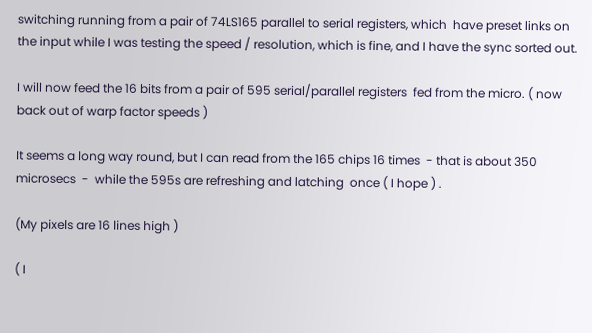switching running from a pair of 74LS165 parallel to serial registers, which  have preset links on the input while I was testing the speed / resolution, which is fine, and I have the sync sorted out.

I will now feed the 16 bits from a pair of 595 serial/parallel registers  fed from the micro. ( now back out of warp factor speeds )

It seems a long way round, but I can read from the 165 chips 16 times  - that is about 350 microsecs  -  while the 595s are refreshing and latching  once ( I hope ) .

(My pixels are 16 lines high )

( I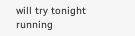will try tonight running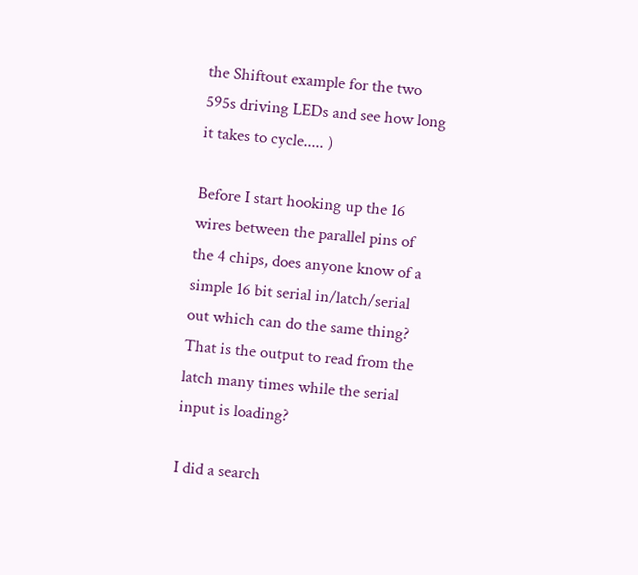the Shiftout example for the two 595s driving LEDs and see how long it takes to cycle..... )

Before I start hooking up the 16 wires between the parallel pins of the 4 chips, does anyone know of a simple 16 bit serial in/latch/serial out which can do the same thing?  That is the output to read from the latch many times while the serial input is loading?

I did a search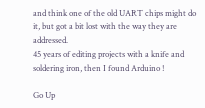and think one of the old UART chips might do it, but got a bit lost with the way they are addressed.
45 years of editing projects with a knife and soldering iron, then I found Arduino !

Go Up